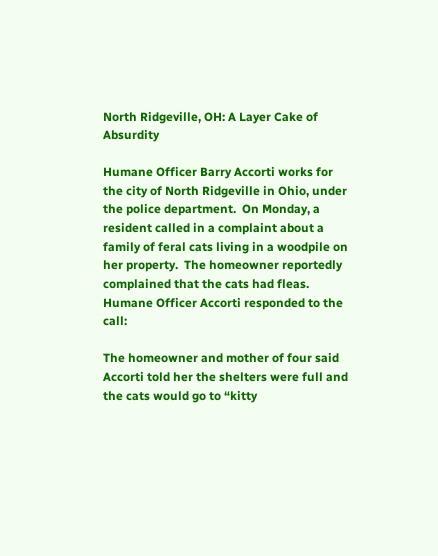North Ridgeville, OH: A Layer Cake of Absurdity

Humane Officer Barry Accorti works for the city of North Ridgeville in Ohio, under the police department.  On Monday, a resident called in a complaint about a family of feral cats living in a woodpile on her property.  The homeowner reportedly complained that the cats had fleas.  Humane Officer Accorti responded to the call:

The homeowner and mother of four said Accorti told her the shelters were full and the cats would go to “kitty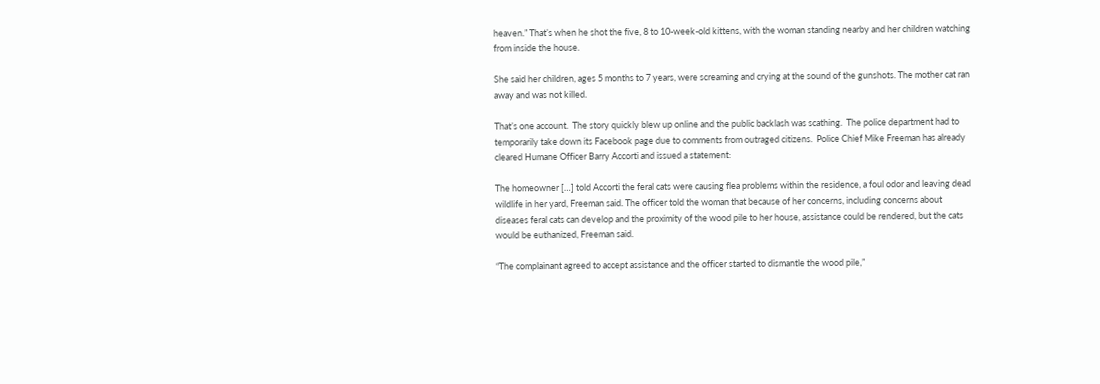heaven.” That’s when he shot the five, 8 to 10-week-old kittens, with the woman standing nearby and her children watching from inside the house.

She said her children, ages 5 months to 7 years, were screaming and crying at the sound of the gunshots. The mother cat ran away and was not killed.

That’s one account.  The story quickly blew up online and the public backlash was scathing.  The police department had to temporarily take down its Facebook page due to comments from outraged citizens.  Police Chief Mike Freeman has already cleared Humane Officer Barry Accorti and issued a statement:

The homeowner […] told Accorti the feral cats were causing flea problems within the residence, a foul odor and leaving dead wildlife in her yard, Freeman said. The officer told the woman that because of her concerns, including concerns about diseases feral cats can develop and the proximity of the wood pile to her house, assistance could be rendered, but the cats would be euthanized, Freeman said.

“The complainant agreed to accept assistance and the officer started to dismantle the wood pile,”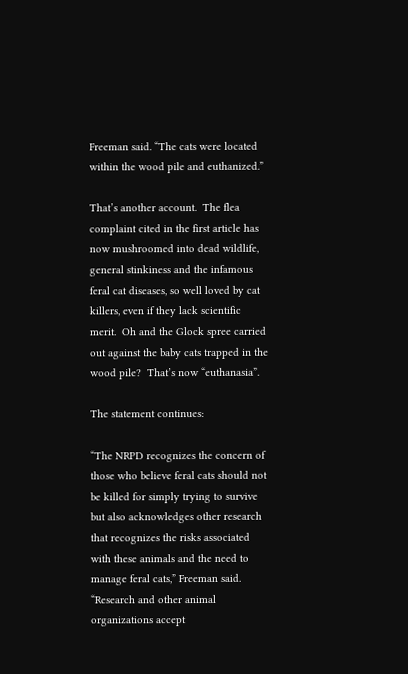Freeman said. “The cats were located within the wood pile and euthanized.”

That’s another account.  The flea complaint cited in the first article has now mushroomed into dead wildlife, general stinkiness and the infamous feral cat diseases, so well loved by cat killers, even if they lack scientific merit.  Oh and the Glock spree carried out against the baby cats trapped in the wood pile?  That’s now “euthanasia”.

The statement continues:

“The NRPD recognizes the concern of those who believe feral cats should not be killed for simply trying to survive but also acknowledges other research that recognizes the risks associated with these animals and the need to manage feral cats,” Freeman said. “Research and other animal organizations accept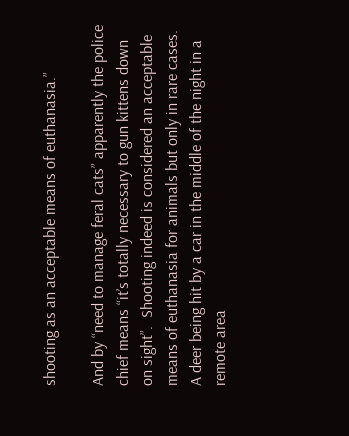shooting as an acceptable means of euthanasia.”

And by “need to manage feral cats” apparently the police chief means “it’s totally necessary to gun kittens down on sight”.  Shooting indeed is considered an acceptable means of euthanasia for animals but only in rare cases.  A deer being hit by a car in the middle of the night in a remote area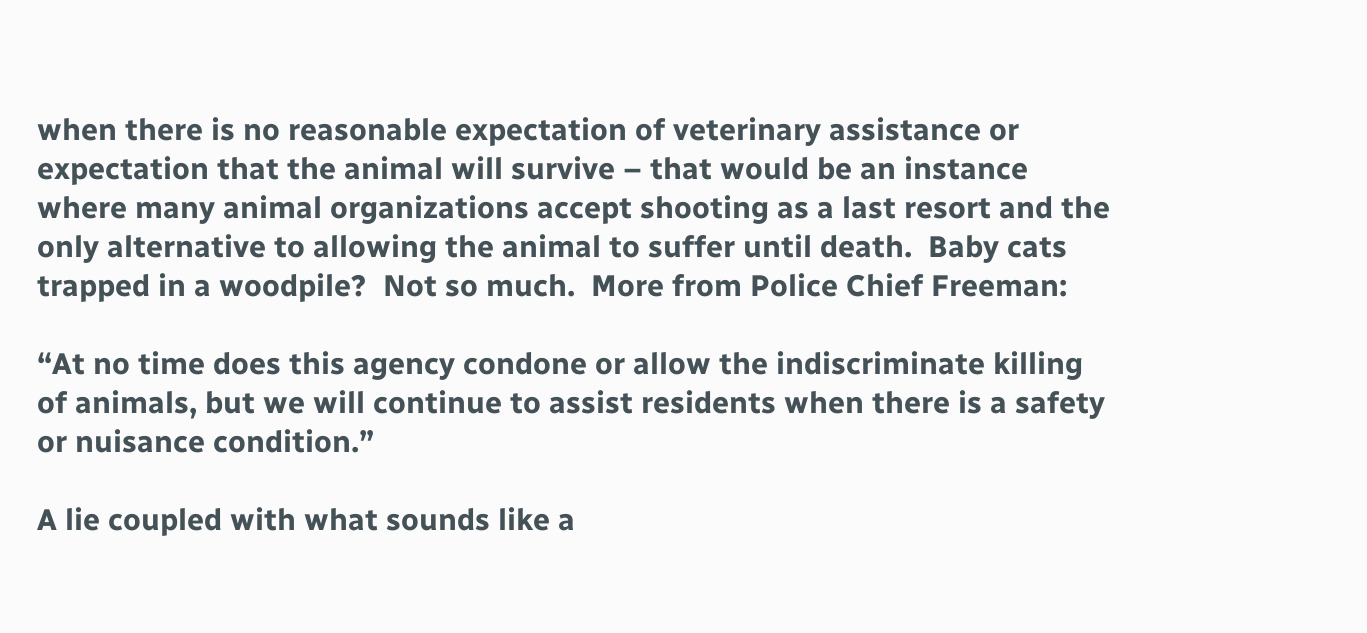when there is no reasonable expectation of veterinary assistance or expectation that the animal will survive – that would be an instance where many animal organizations accept shooting as a last resort and the only alternative to allowing the animal to suffer until death.  Baby cats trapped in a woodpile?  Not so much.  More from Police Chief Freeman:

“At no time does this agency condone or allow the indiscriminate killing of animals, but we will continue to assist residents when there is a safety or nuisance condition.”

A lie coupled with what sounds like a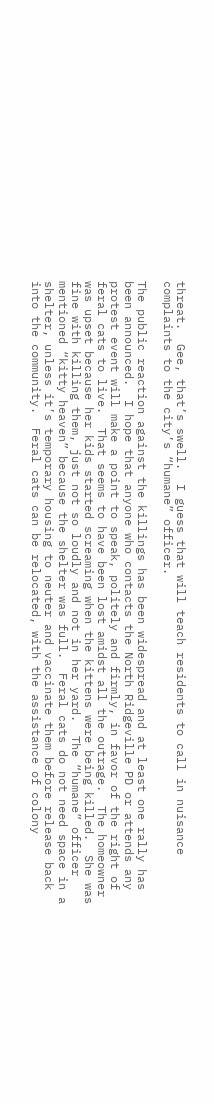threat.  Gee, that’s swell.  I guess that will teach residents to call in nuisance complaints to the city’s “humane” officer.

The public reaction against the killings has been widespread and at least one rally has been announced.  I hope that anyone who contacts the North Ridgeville PD or attends any protest event will make a point to speak, politely and firmly, in favor of the right of feral cats to live.  That seems to have been lost amidst all the outrage.  The homeowner was upset because her kids started screaming when the kittens were being killed.  She was fine with killing them, just not so loudly and not in her yard.  The “humane” officer mentioned “kitty heaven” because the shelter was full.  Feral cats do not need space in a shelter, unless it’s temporary housing to neuter and vaccinate them before release back into the community.  Feral cats can be relocated, with the assistance of colony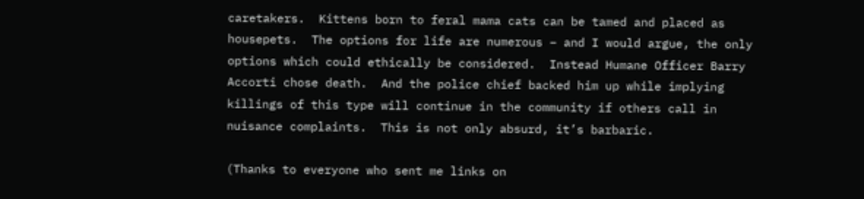caretakers.  Kittens born to feral mama cats can be tamed and placed as housepets.  The options for life are numerous – and I would argue, the only options which could ethically be considered.  Instead Humane Officer Barry Accorti chose death.  And the police chief backed him up while implying killings of this type will continue in the community if others call in nuisance complaints.  This is not only absurd, it’s barbaric.

(Thanks to everyone who sent me links on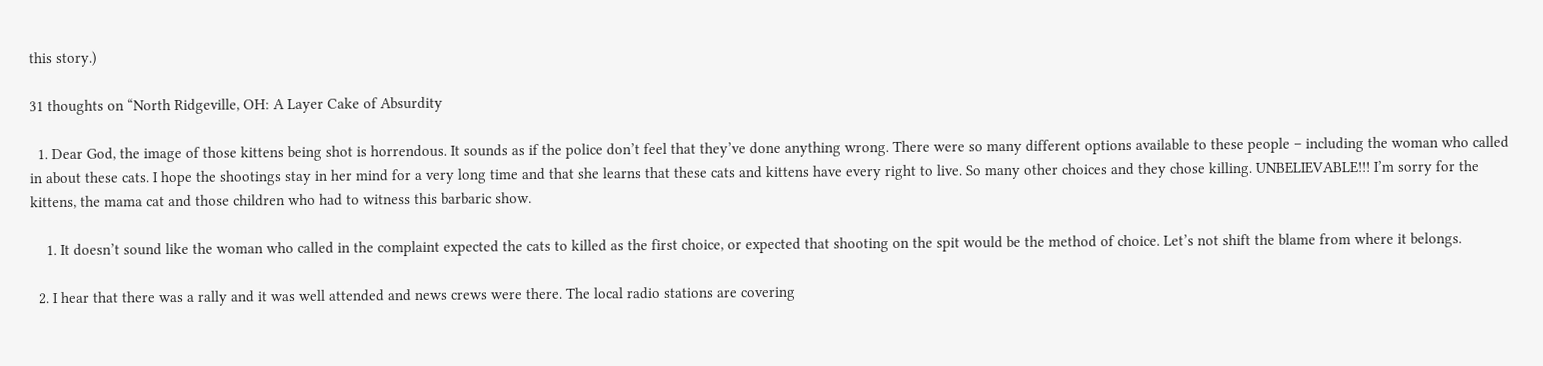this story.)

31 thoughts on “North Ridgeville, OH: A Layer Cake of Absurdity

  1. Dear God, the image of those kittens being shot is horrendous. It sounds as if the police don’t feel that they’ve done anything wrong. There were so many different options available to these people – including the woman who called in about these cats. I hope the shootings stay in her mind for a very long time and that she learns that these cats and kittens have every right to live. So many other choices and they chose killing. UNBELIEVABLE!!! I’m sorry for the kittens, the mama cat and those children who had to witness this barbaric show.

    1. It doesn’t sound like the woman who called in the complaint expected the cats to killed as the first choice, or expected that shooting on the spit would be the method of choice. Let’s not shift the blame from where it belongs.

  2. I hear that there was a rally and it was well attended and news crews were there. The local radio stations are covering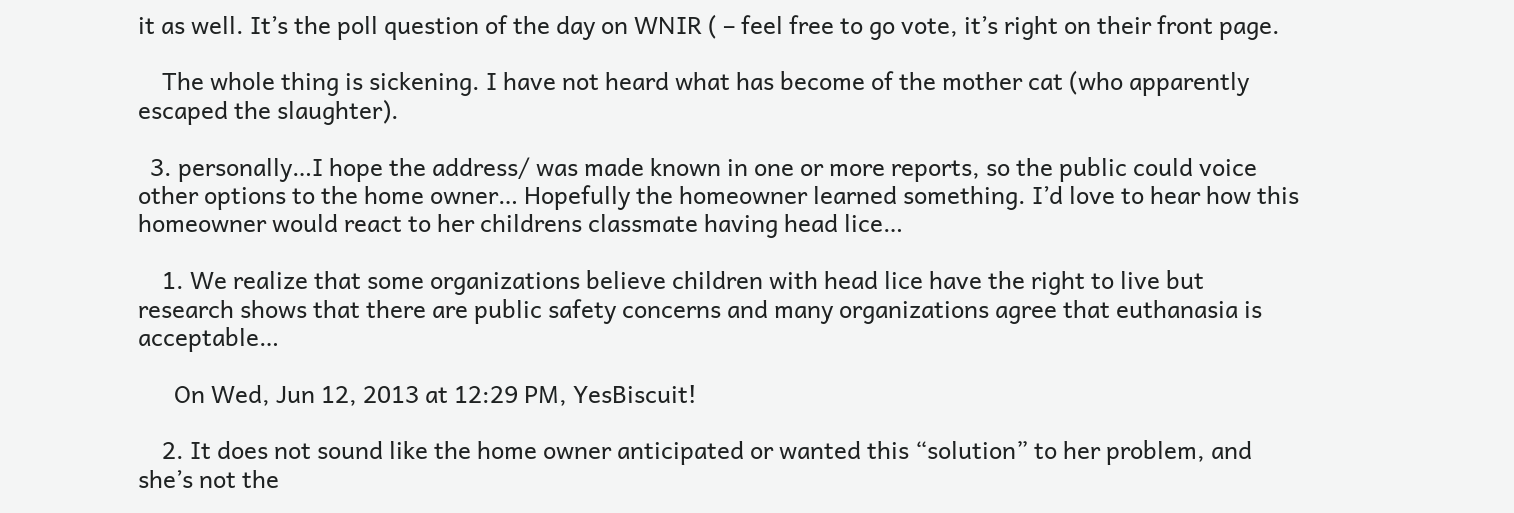it as well. It’s the poll question of the day on WNIR ( – feel free to go vote, it’s right on their front page.

    The whole thing is sickening. I have not heard what has become of the mother cat (who apparently escaped the slaughter).

  3. personally…I hope the address/ was made known in one or more reports, so the public could voice other options to the home owner… Hopefully the homeowner learned something. I’d love to hear how this homeowner would react to her childrens classmate having head lice…

    1. We realize that some organizations believe children with head lice have the right to live but research shows that there are public safety concerns and many organizations agree that euthanasia is acceptable…

      On Wed, Jun 12, 2013 at 12:29 PM, YesBiscuit!

    2. It does not sound like the home owner anticipated or wanted this “solution” to her problem, and she’s not the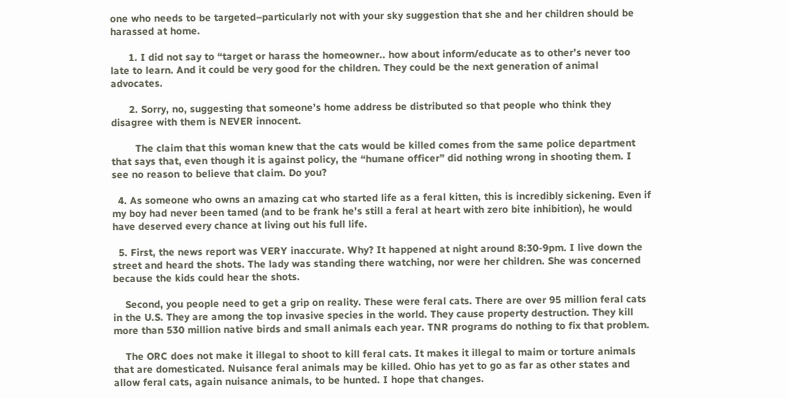one who needs to be targeted–particularly not with your sky suggestion that she and her children should be harassed at home.

      1. I did not say to “target or harass the homeowner.. how about inform/educate as to other’s never too late to learn. And it could be very good for the children. They could be the next generation of animal advocates.

      2. Sorry, no, suggesting that someone’s home address be distributed so that people who think they disagree with them is NEVER innocent.

        The claim that this woman knew that the cats would be killed comes from the same police department that says that, even though it is against policy, the “humane officer” did nothing wrong in shooting them. I see no reason to believe that claim. Do you?

  4. As someone who owns an amazing cat who started life as a feral kitten, this is incredibly sickening. Even if my boy had never been tamed (and to be frank he’s still a feral at heart with zero bite inhibition), he would have deserved every chance at living out his full life.

  5. First, the news report was VERY inaccurate. Why? It happened at night around 8:30-9pm. I live down the street and heard the shots. The lady was standing there watching, nor were her children. She was concerned because the kids could hear the shots.

    Second, you people need to get a grip on reality. These were feral cats. There are over 95 million feral cats in the U.S. They are among the top invasive species in the world. They cause property destruction. They kill more than 530 million native birds and small animals each year. TNR programs do nothing to fix that problem.

    The ORC does not make it illegal to shoot to kill feral cats. It makes it illegal to maim or torture animals that are domesticated. Nuisance feral animals may be killed. Ohio has yet to go as far as other states and allow feral cats, again nuisance animals, to be hunted. I hope that changes.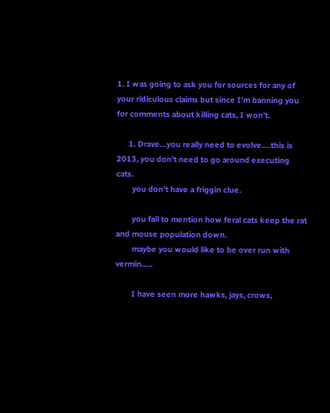1. I was going to ask you for sources for any of your ridiculous claims but since I’m banning you for comments about killing cats, I won’t.

      1. Drave…you really need to evolve….this is 2013, you don’t need to go around executing cats.
        you don’t have a friggin clue.

        you fail to mention how feral cats keep the rat and mouse population down.
        maybe you would like to be over run with vermin…..

        I have seen more hawks, jays, crows,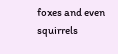foxes and even squirrels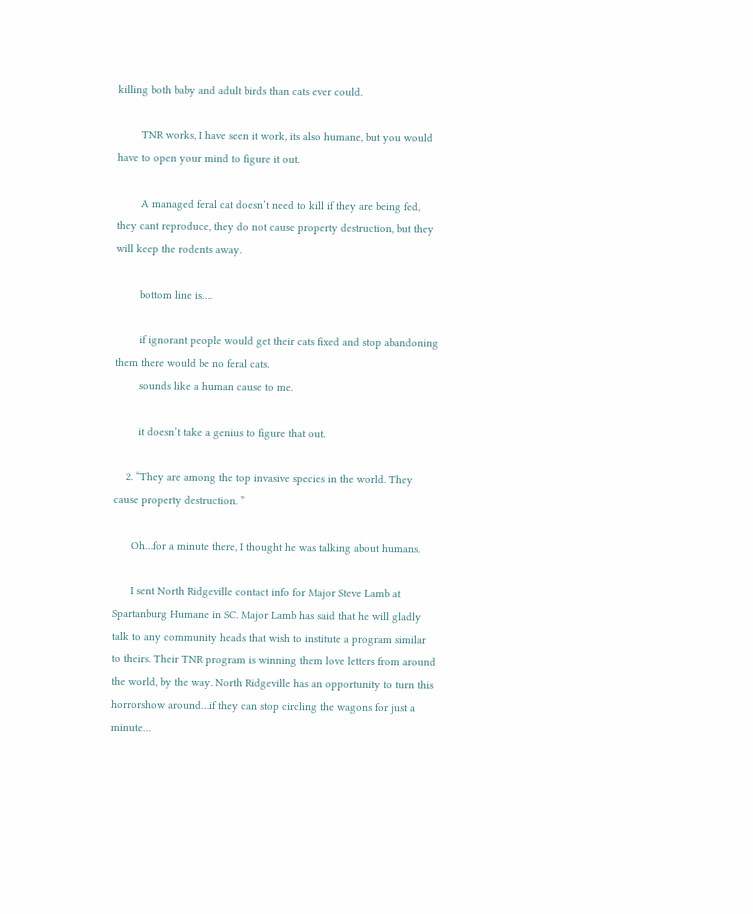killing both baby and adult birds than cats ever could.

        TNR works, I have seen it work, its also humane, but you would have to open your mind to figure it out.

        A managed feral cat doesn’t need to kill if they are being fed, they cant reproduce, they do not cause property destruction, but they will keep the rodents away.

        bottom line is….

        if ignorant people would get their cats fixed and stop abandoning them there would be no feral cats.
        sounds like a human cause to me.

        it doesn’t take a genius to figure that out.

    2. “They are among the top invasive species in the world. They cause property destruction. ”

      Oh…for a minute there, I thought he was talking about humans.

      I sent North Ridgeville contact info for Major Steve Lamb at Spartanburg Humane in SC. Major Lamb has said that he will gladly talk to any community heads that wish to institute a program similar to theirs. Their TNR program is winning them love letters from around the world, by the way. North Ridgeville has an opportunity to turn this horrorshow around…if they can stop circling the wagons for just a minute…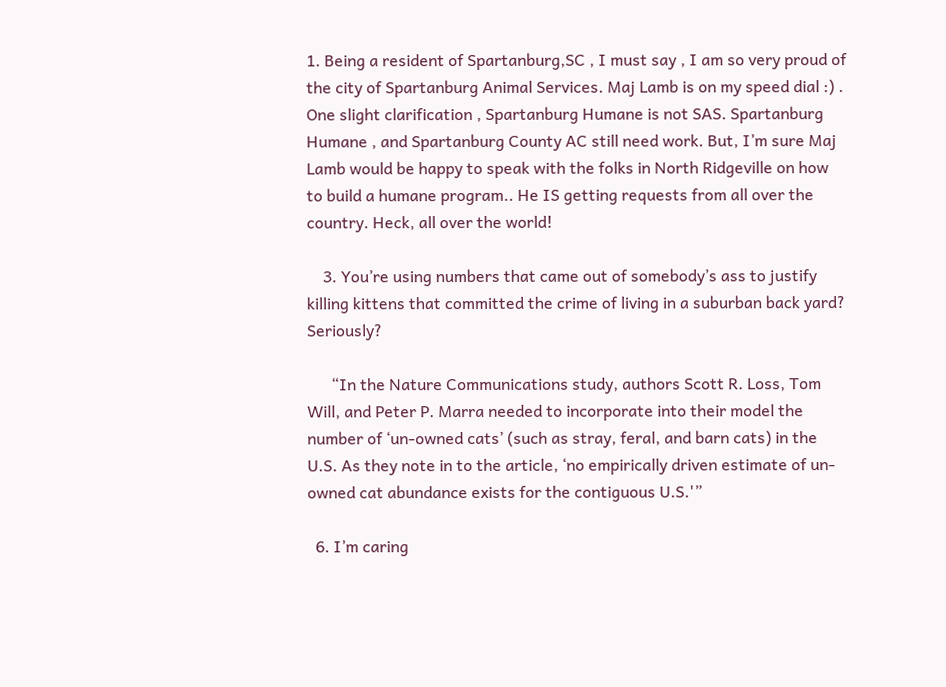1. Being a resident of Spartanburg,SC , I must say , I am so very proud of the city of Spartanburg Animal Services. Maj Lamb is on my speed dial :) . One slight clarification , Spartanburg Humane is not SAS. Spartanburg Humane , and Spartanburg County AC still need work. But, I’m sure Maj Lamb would be happy to speak with the folks in North Ridgeville on how to build a humane program.. He IS getting requests from all over the country. Heck, all over the world!

    3. You’re using numbers that came out of somebody’s ass to justify killing kittens that committed the crime of living in a suburban back yard? Seriously?

      “In the Nature Communications study, authors Scott R. Loss, Tom Will, and Peter P. Marra needed to incorporate into their model the number of ‘un-owned cats’ (such as stray, feral, and barn cats) in the U.S. As they note in to the article, ‘no empirically driven estimate of un-owned cat abundance exists for the contiguous U.S.'”

  6. I’m caring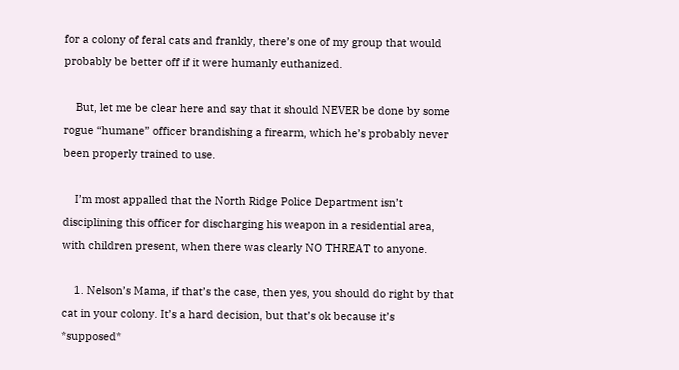for a colony of feral cats and frankly, there’s one of my group that would probably be better off if it were humanly euthanized.

    But, let me be clear here and say that it should NEVER be done by some rogue “humane” officer brandishing a firearm, which he’s probably never been properly trained to use.

    I’m most appalled that the North Ridge Police Department isn’t disciplining this officer for discharging his weapon in a residential area, with children present, when there was clearly NO THREAT to anyone.

    1. Nelson’s Mama, if that’s the case, then yes, you should do right by that cat in your colony. It’s a hard decision, but that’s ok because it’s *supposed*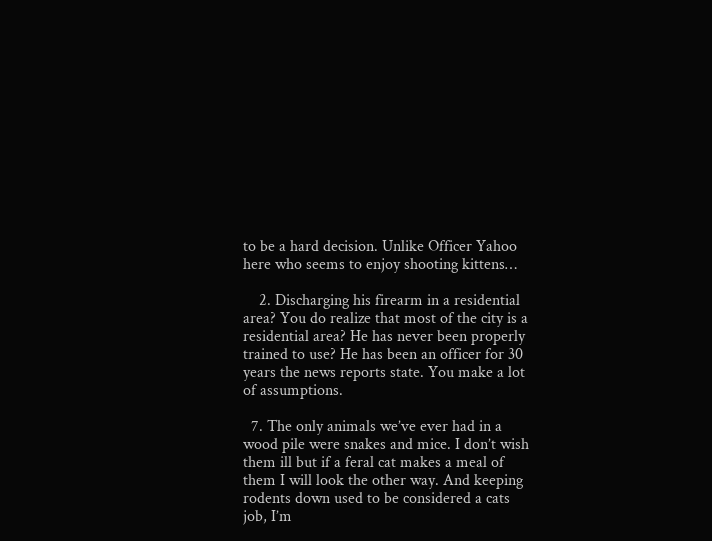to be a hard decision. Unlike Officer Yahoo here who seems to enjoy shooting kittens…

    2. Discharging his firearm in a residential area? You do realize that most of the city is a residential area? He has never been properly trained to use? He has been an officer for 30 years the news reports state. You make a lot of assumptions.

  7. The only animals we’ve ever had in a wood pile were snakes and mice. I don’t wish them ill but if a feral cat makes a meal of them I will look the other way. And keeping rodents down used to be considered a cats job, I’m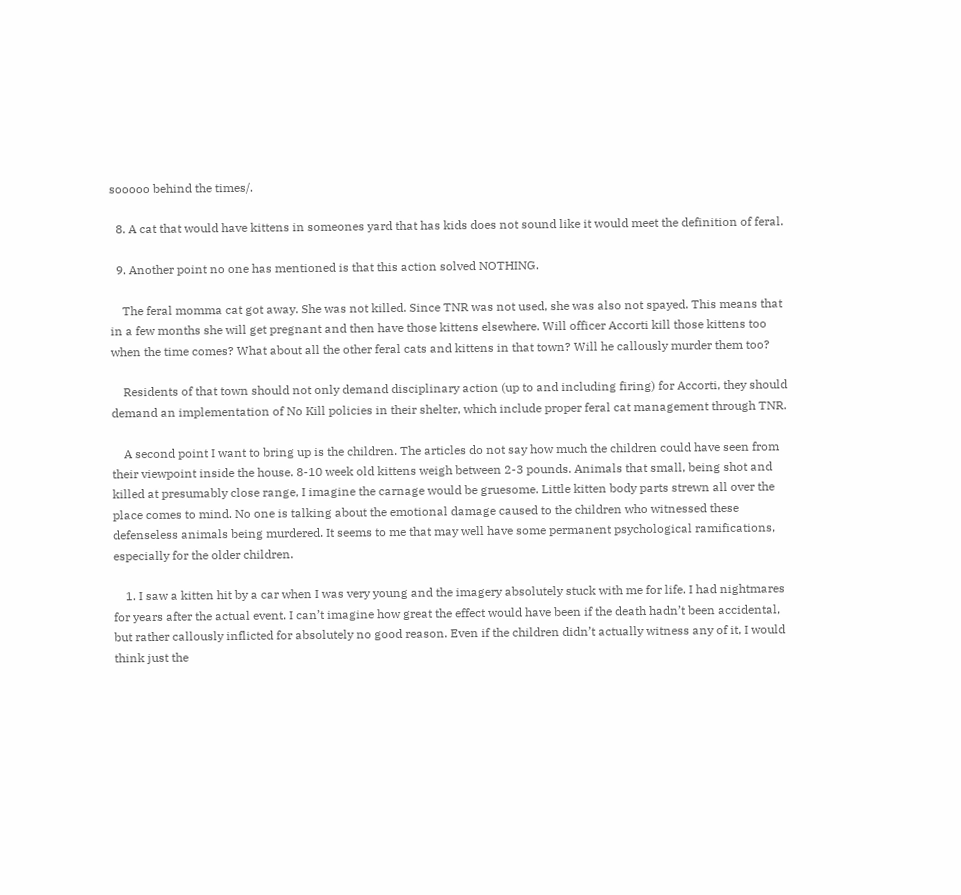sooooo behind the times/.

  8. A cat that would have kittens in someones yard that has kids does not sound like it would meet the definition of feral.

  9. Another point no one has mentioned is that this action solved NOTHING.

    The feral momma cat got away. She was not killed. Since TNR was not used, she was also not spayed. This means that in a few months she will get pregnant and then have those kittens elsewhere. Will officer Accorti kill those kittens too when the time comes? What about all the other feral cats and kittens in that town? Will he callously murder them too?

    Residents of that town should not only demand disciplinary action (up to and including firing) for Accorti, they should demand an implementation of No Kill policies in their shelter, which include proper feral cat management through TNR.

    A second point I want to bring up is the children. The articles do not say how much the children could have seen from their viewpoint inside the house. 8-10 week old kittens weigh between 2-3 pounds. Animals that small, being shot and killed at presumably close range, I imagine the carnage would be gruesome. Little kitten body parts strewn all over the place comes to mind. No one is talking about the emotional damage caused to the children who witnessed these defenseless animals being murdered. It seems to me that may well have some permanent psychological ramifications, especially for the older children.

    1. I saw a kitten hit by a car when I was very young and the imagery absolutely stuck with me for life. I had nightmares for years after the actual event. I can’t imagine how great the effect would have been if the death hadn’t been accidental, but rather callously inflicted for absolutely no good reason. Even if the children didn’t actually witness any of it, I would think just the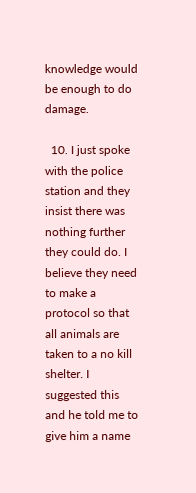knowledge would be enough to do damage.

  10. I just spoke with the police station and they insist there was nothing further they could do. I believe they need to make a protocol so that all animals are taken to a no kill shelter. I suggested this and he told me to give him a name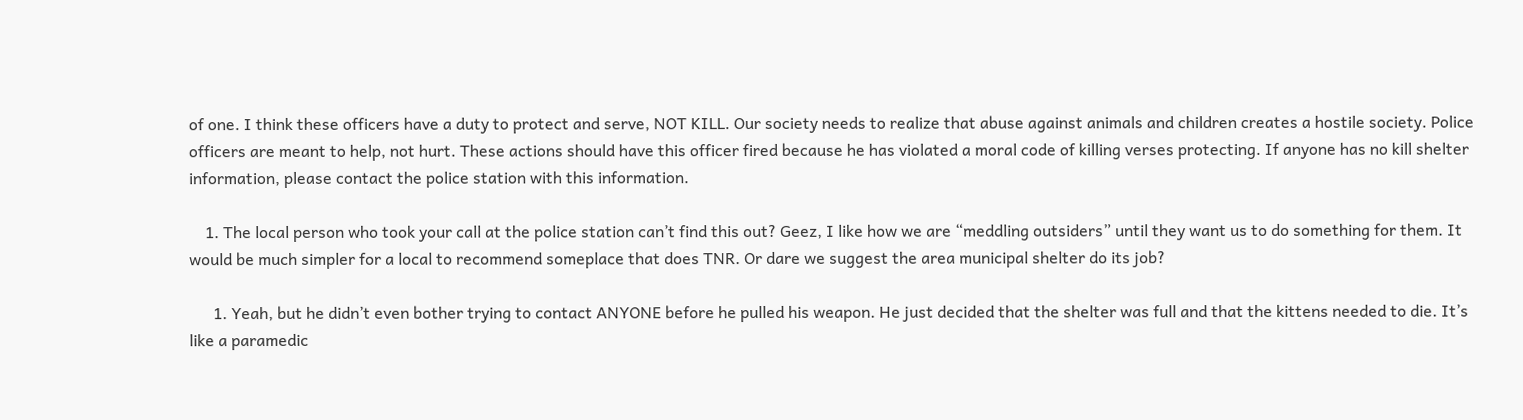of one. I think these officers have a duty to protect and serve, NOT KILL. Our society needs to realize that abuse against animals and children creates a hostile society. Police officers are meant to help, not hurt. These actions should have this officer fired because he has violated a moral code of killing verses protecting. If anyone has no kill shelter information, please contact the police station with this information.

    1. The local person who took your call at the police station can’t find this out? Geez, I like how we are “meddling outsiders” until they want us to do something for them. It would be much simpler for a local to recommend someplace that does TNR. Or dare we suggest the area municipal shelter do its job?

      1. Yeah, but he didn’t even bother trying to contact ANYONE before he pulled his weapon. He just decided that the shelter was full and that the kittens needed to die. It’s like a paramedic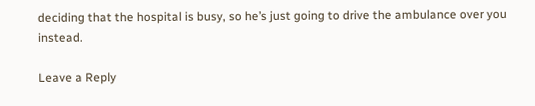deciding that the hospital is busy, so he’s just going to drive the ambulance over you instead.

Leave a Reply